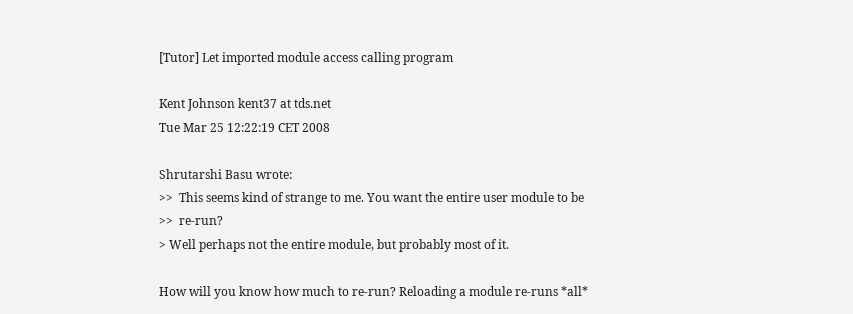[Tutor] Let imported module access calling program

Kent Johnson kent37 at tds.net
Tue Mar 25 12:22:19 CET 2008

Shrutarshi Basu wrote:
>>  This seems kind of strange to me. You want the entire user module to be
>>  re-run?
> Well perhaps not the entire module, but probably most of it.

How will you know how much to re-run? Reloading a module re-runs *all*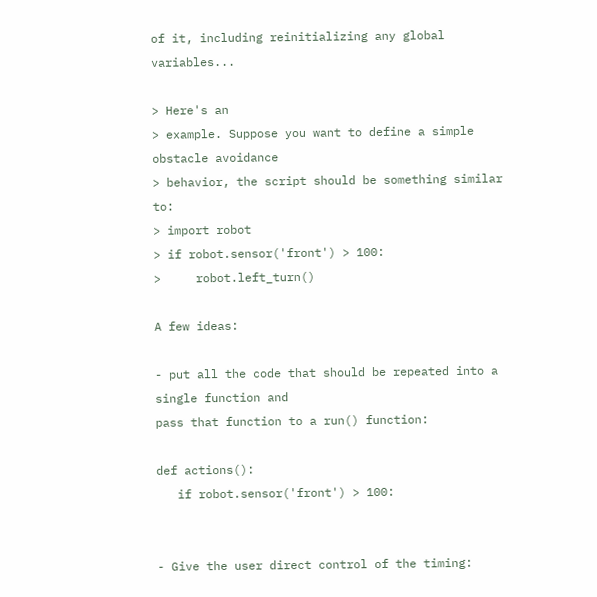of it, including reinitializing any global variables...

> Here's an
> example. Suppose you want to define a simple obstacle avoidance
> behavior, the script should be something similar to:
> import robot
> if robot.sensor('front') > 100:
>     robot.left_turn()

A few ideas:

- put all the code that should be repeated into a single function and
pass that function to a run() function:

def actions():
   if robot.sensor('front') > 100:


- Give the user direct control of the timing: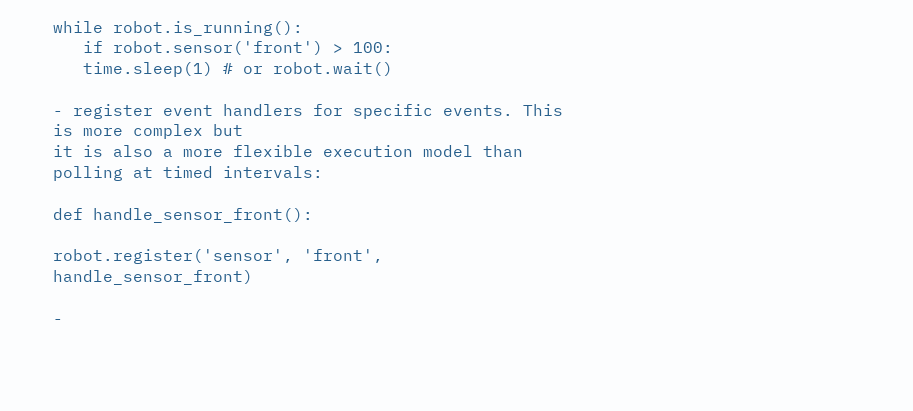while robot.is_running():
   if robot.sensor('front') > 100:
   time.sleep(1) # or robot.wait()

- register event handlers for specific events. This is more complex but
it is also a more flexible execution model than polling at timed intervals:

def handle_sensor_front():

robot.register('sensor', 'front', handle_sensor_front)

-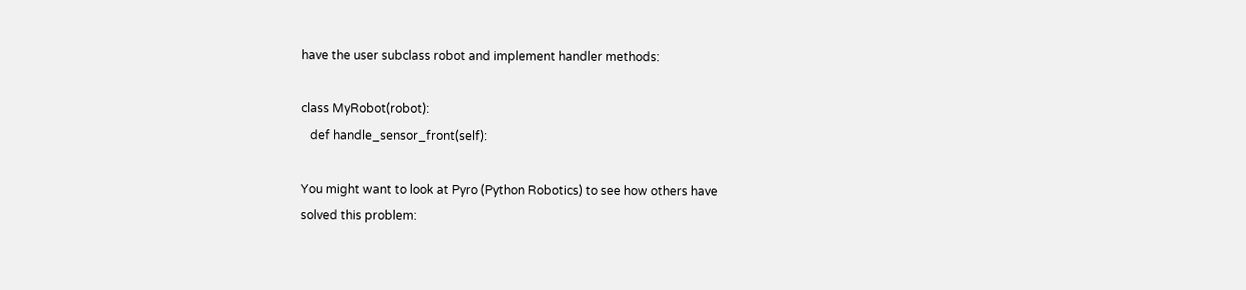have the user subclass robot and implement handler methods:

class MyRobot(robot):
   def handle_sensor_front(self):

You might want to look at Pyro (Python Robotics) to see how others have
solved this problem: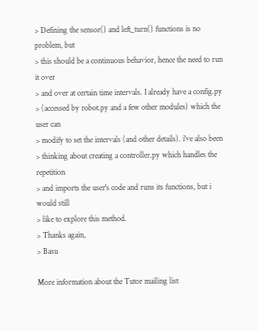> Defining the sensor() and left_turn() functions is no problem, but
> this should be a continuous behavior, hence the need to run it over
> and over at certain time intervals. I already have a config.py
> (accessed by robot.py and a few other modules) which the user can
> modify to set the intervals (and other details). i've also been
> thinking about creating a controller.py which handles the repetition
> and imports the user's code and runs its functions, but i would still
> like to explore this method.
> Thanks again,
> Basu

More information about the Tutor mailing list